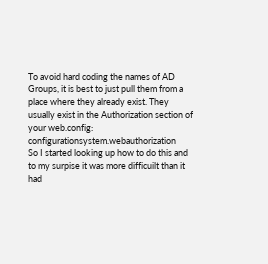To avoid hard coding the names of AD Groups, it is best to just pull them from a place where they already exist. They usually exist in the Authorization section of your web.config: configurationsystem.webauthorization
So I started looking up how to do this and to my surpise it was more difficuilt than it had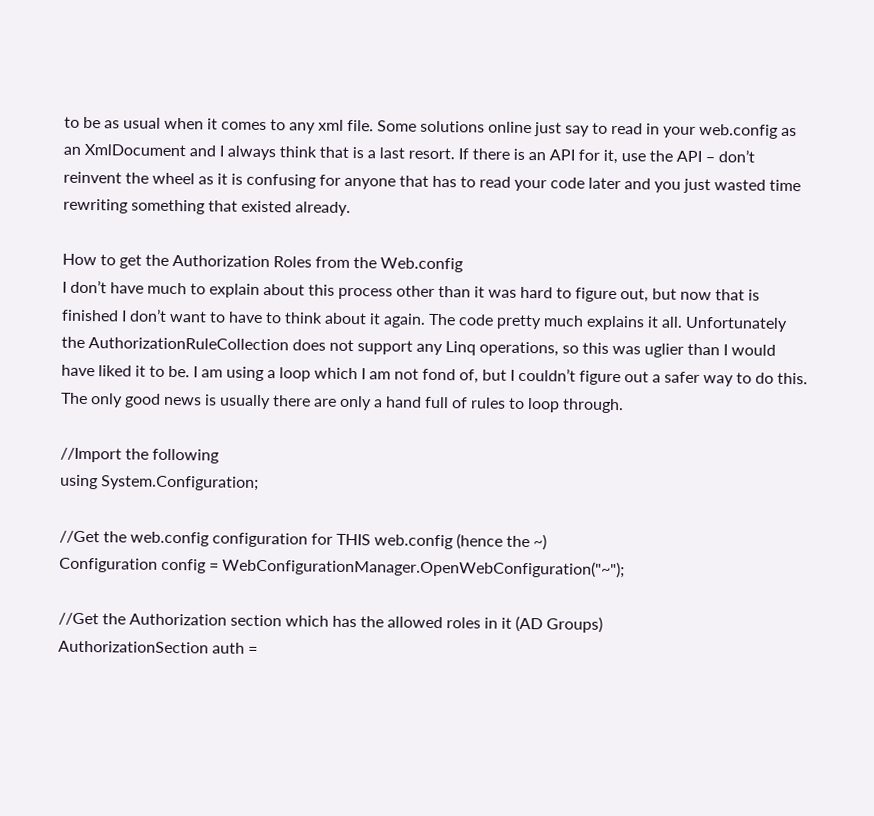to be as usual when it comes to any xml file. Some solutions online just say to read in your web.config as an XmlDocument and I always think that is a last resort. If there is an API for it, use the API – don’t reinvent the wheel as it is confusing for anyone that has to read your code later and you just wasted time rewriting something that existed already.

How to get the Authorization Roles from the Web.config
I don’t have much to explain about this process other than it was hard to figure out, but now that is finished I don’t want to have to think about it again. The code pretty much explains it all. Unfortunately the AuthorizationRuleCollection does not support any Linq operations, so this was uglier than I would have liked it to be. I am using a loop which I am not fond of, but I couldn’t figure out a safer way to do this. The only good news is usually there are only a hand full of rules to loop through.

//Import the following
using System.Configuration;

//Get the web.config configuration for THIS web.config (hence the ~)
Configuration config = WebConfigurationManager.OpenWebConfiguration("~");

//Get the Authorization section which has the allowed roles in it (AD Groups)
AuthorizationSection auth =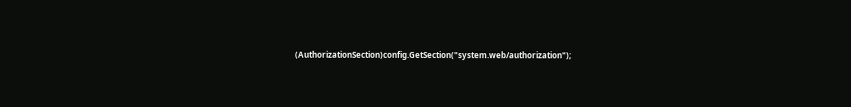(AuthorizationSection)config.GetSection("system.web/authorization");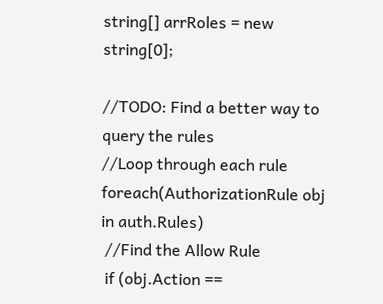string[] arrRoles = new string[0];

//TODO: Find a better way to query the rules
//Loop through each rule
foreach(AuthorizationRule obj in auth.Rules)
 //Find the Allow Rule
 if (obj.Action ==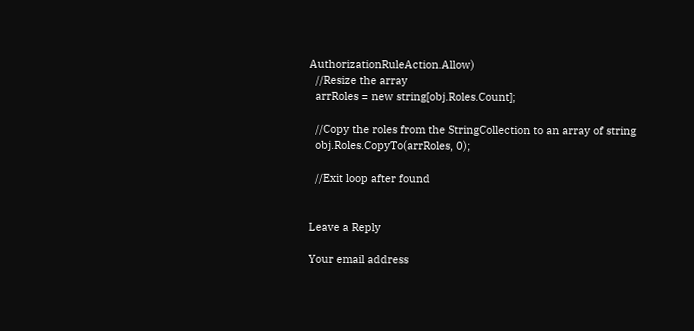AuthorizationRuleAction.Allow)
  //Resize the array
  arrRoles = new string[obj.Roles.Count];

  //Copy the roles from the StringCollection to an array of string
  obj.Roles.CopyTo(arrRoles, 0);

  //Exit loop after found


Leave a Reply

Your email address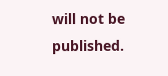will not be published.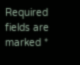Required fields are marked *